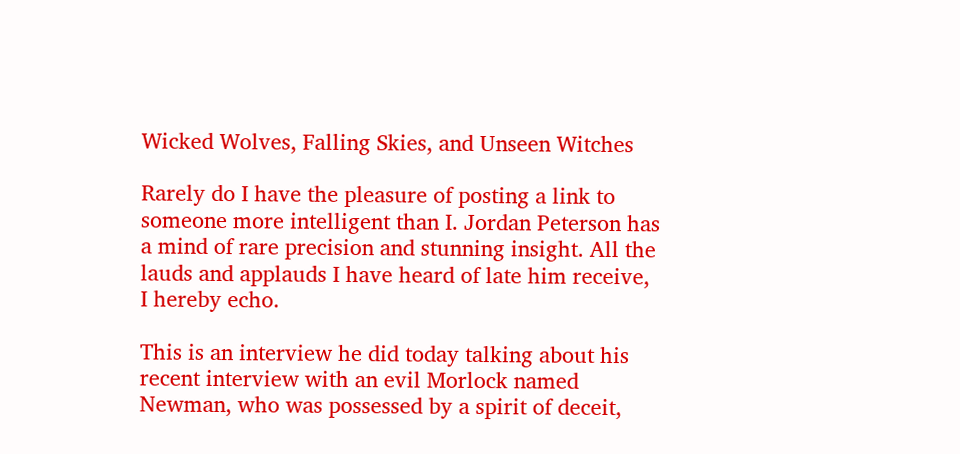Wicked Wolves, Falling Skies, and Unseen Witches

Rarely do I have the pleasure of posting a link to someone more intelligent than I. Jordan Peterson has a mind of rare precision and stunning insight. All the lauds and applauds I have heard of late him receive, I hereby echo.

This is an interview he did today talking about his recent interview with an evil Morlock named Newman, who was possessed by a spirit of deceit,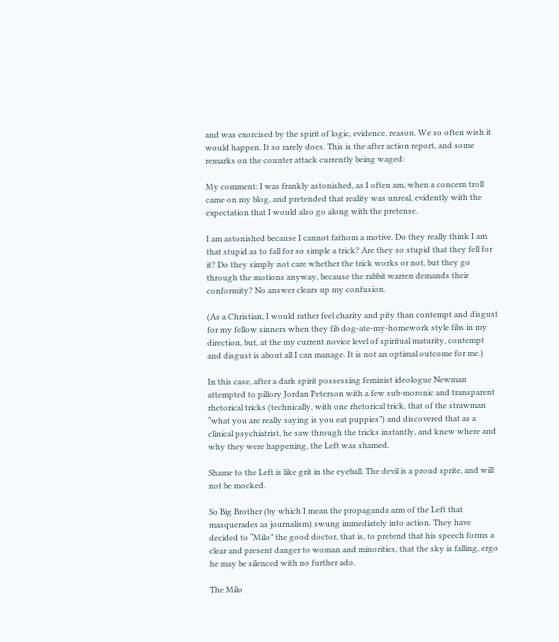and was exorcised by the spirit of logic, evidence, reason. We so often wish it would happen. It so rarely does. This is the after action report, and some remarks on the counter attack currently being waged:

My comment: I was frankly astonished, as I often am, when a concern troll came on my blog, and pretended that reality was unreal, evidently with the expectation that I would also go along with the pretense.

I am astonished because I cannot fathom a motive. Do they really think I am that stupid as to fall for so simple a trick? Are they so stupid that they fell for it? Do they simply not care whether the trick works or not, but they go through the motions anyway, because the rabbit warren demands their conformity? No answer clears up my confusion.

(As a Christian, I would rather feel charity and pity than contempt and disgust for my fellow sinners when they fib dog-ate-my-homework style fibs in my direction, but, at the my current novice level of spiritual maturity, contempt and disgust is about all I can manage. It is not an optimal outcome for me.)

In this case, after a dark spirit possessing feminist ideologue Newman attempted to pillory Jordan Peterson with a few sub-moronic and transparent rhetorical tricks (technically, with one rhetorical trick, that of the strawman “what you are really saying is you eat puppies”) and discovered that as a clinical psychiatrist, he saw through the tricks instantly, and knew where and why they were happening, the Left was shamed.

Shame to the Left is like grit in the eyeball. The devil is a proud sprite, and will not be mocked.

So Big Brother (by which I mean the propaganda arm of the Left that masquerades as journalism) swung immediately into action. They have decided to “Milo” the good doctor, that is, to pretend that his speech forms a clear and present danger to woman and minorities, that the sky is falling, ergo he may be silenced with no further ado.

The Milo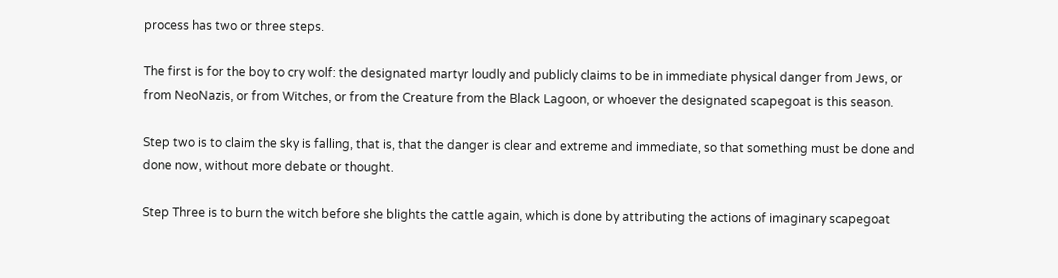process has two or three steps.

The first is for the boy to cry wolf: the designated martyr loudly and publicly claims to be in immediate physical danger from Jews, or from NeoNazis, or from Witches, or from the Creature from the Black Lagoon, or whoever the designated scapegoat is this season.

Step two is to claim the sky is falling, that is, that the danger is clear and extreme and immediate, so that something must be done and done now, without more debate or thought.

Step Three is to burn the witch before she blights the cattle again, which is done by attributing the actions of imaginary scapegoat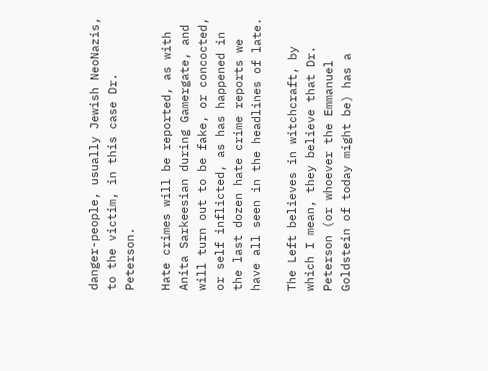danger-people, usually Jewish NeoNazis, to the victim, in this case Dr. Peterson.

Hate crimes will be reported, as with Anita Sarkeesian during Gamergate, and will turn out to be fake, or concocted, or self inflicted, as has happened in the last dozen hate crime reports we have all seen in the headlines of late.

The Left believes in witchcraft, by which I mean, they believe that Dr. Peterson (or whoever the Emmanuel Goldstein of today might be) has a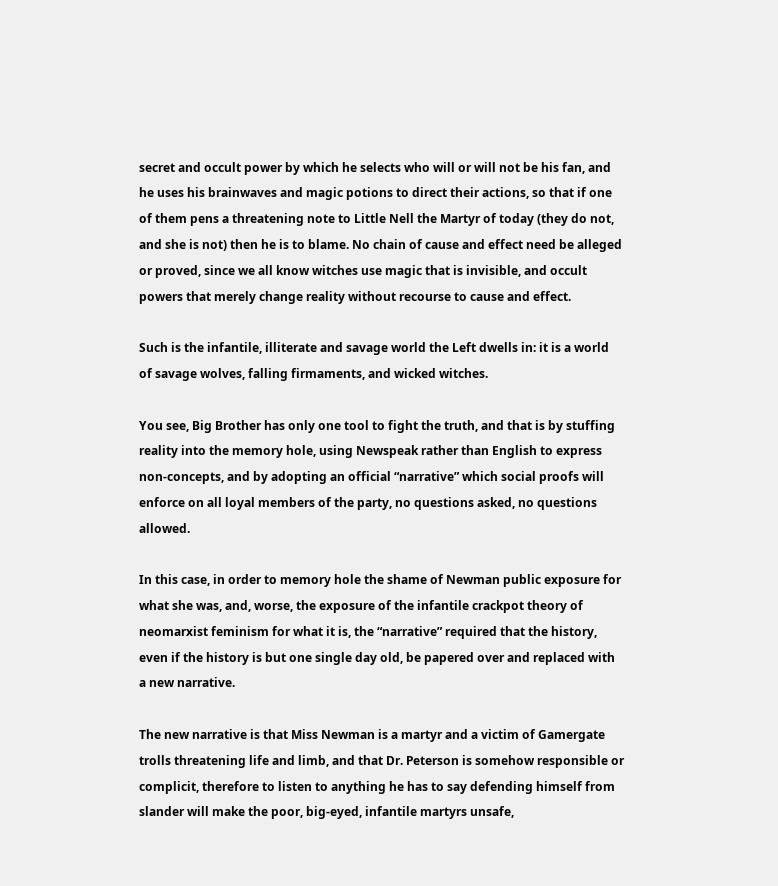secret and occult power by which he selects who will or will not be his fan, and he uses his brainwaves and magic potions to direct their actions, so that if one of them pens a threatening note to Little Nell the Martyr of today (they do not, and she is not) then he is to blame. No chain of cause and effect need be alleged or proved, since we all know witches use magic that is invisible, and occult powers that merely change reality without recourse to cause and effect.

Such is the infantile, illiterate and savage world the Left dwells in: it is a world of savage wolves, falling firmaments, and wicked witches.

You see, Big Brother has only one tool to fight the truth, and that is by stuffing reality into the memory hole, using Newspeak rather than English to express non-concepts, and by adopting an official “narrative” which social proofs will enforce on all loyal members of the party, no questions asked, no questions allowed.

In this case, in order to memory hole the shame of Newman public exposure for what she was, and, worse, the exposure of the infantile crackpot theory of neomarxist feminism for what it is, the “narrative” required that the history, even if the history is but one single day old, be papered over and replaced with a new narrative.

The new narrative is that Miss Newman is a martyr and a victim of Gamergate trolls threatening life and limb, and that Dr. Peterson is somehow responsible or complicit, therefore to listen to anything he has to say defending himself from slander will make the poor, big-eyed, infantile martyrs unsafe,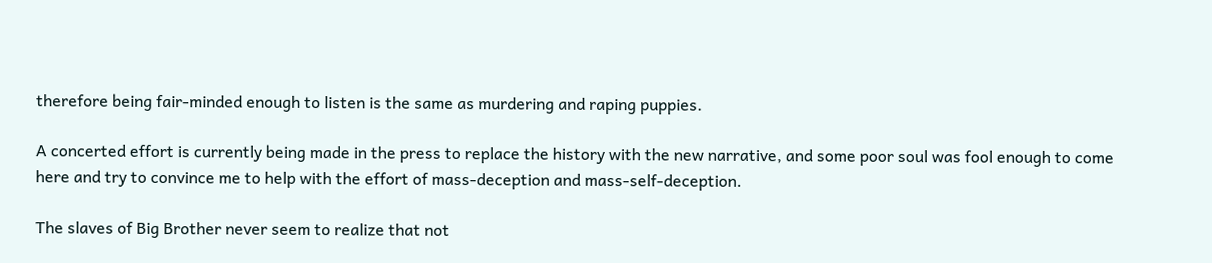therefore being fair-minded enough to listen is the same as murdering and raping puppies.

A concerted effort is currently being made in the press to replace the history with the new narrative, and some poor soul was fool enough to come here and try to convince me to help with the effort of mass-deception and mass-self-deception.

The slaves of Big Brother never seem to realize that not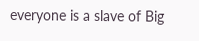everyone is a slave of Big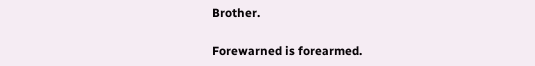Brother.

Forewarned is forearmed.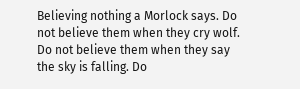Believing nothing a Morlock says. Do not believe them when they cry wolf. Do not believe them when they say the sky is falling. Do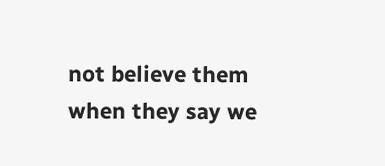not believe them when they say we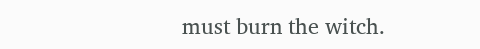must burn the witch.